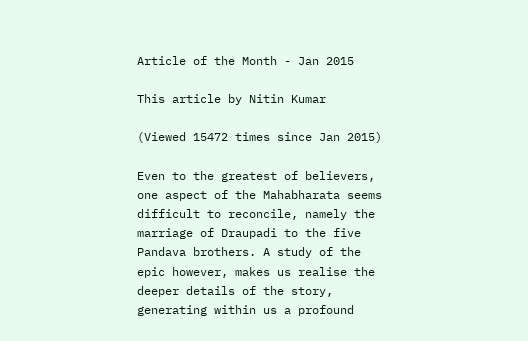Article of the Month - Jan 2015

This article by Nitin Kumar

(Viewed 15472 times since Jan 2015)

Even to the greatest of believers, one aspect of the Mahabharata seems difficult to reconcile, namely the marriage of Draupadi to the five Pandava brothers. A study of the epic however, makes us realise the deeper details of the story, generating within us a profound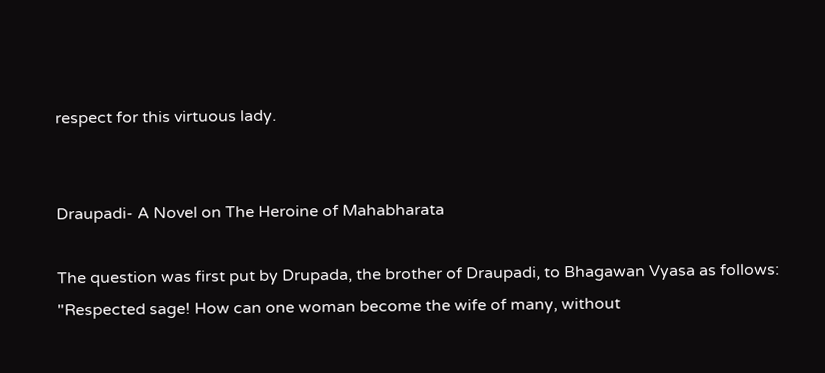respect for this virtuous lady.


Draupadi- A Novel on The Heroine of Mahabharata

The question was first put by Drupada, the brother of Draupadi, to Bhagawan Vyasa as follows: "Respected sage! How can one woman become the wife of many, without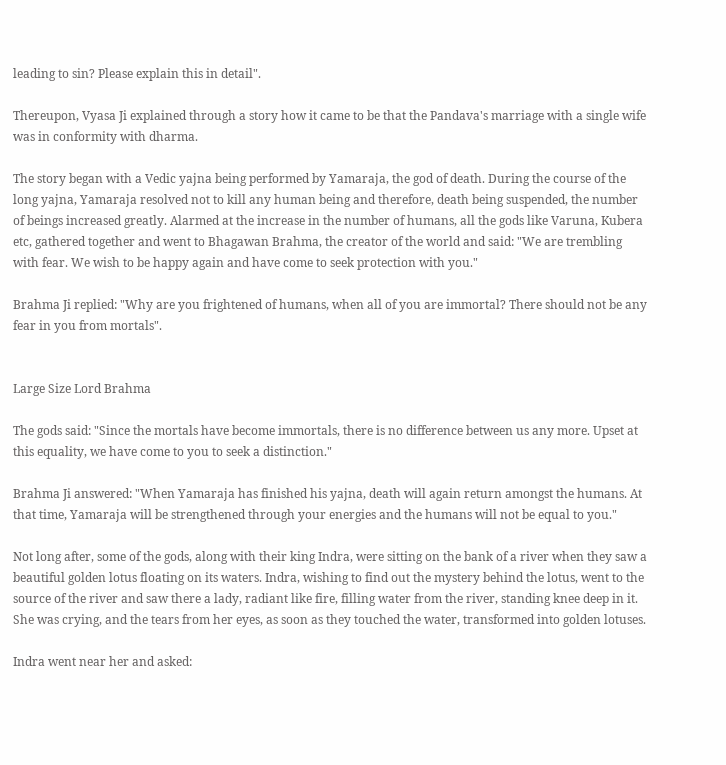leading to sin? Please explain this in detail".

Thereupon, Vyasa Ji explained through a story how it came to be that the Pandava's marriage with a single wife was in conformity with dharma.

The story began with a Vedic yajna being performed by Yamaraja, the god of death. During the course of the long yajna, Yamaraja resolved not to kill any human being and therefore, death being suspended, the number of beings increased greatly. Alarmed at the increase in the number of humans, all the gods like Varuna, Kubera etc, gathered together and went to Bhagawan Brahma, the creator of the world and said: "We are trembling with fear. We wish to be happy again and have come to seek protection with you."

Brahma Ji replied: "Why are you frightened of humans, when all of you are immortal? There should not be any fear in you from mortals".


Large Size Lord Brahma

The gods said: "Since the mortals have become immortals, there is no difference between us any more. Upset at this equality, we have come to you to seek a distinction."

Brahma Ji answered: "When Yamaraja has finished his yajna, death will again return amongst the humans. At that time, Yamaraja will be strengthened through your energies and the humans will not be equal to you."

Not long after, some of the gods, along with their king Indra, were sitting on the bank of a river when they saw a beautiful golden lotus floating on its waters. Indra, wishing to find out the mystery behind the lotus, went to the source of the river and saw there a lady, radiant like fire, filling water from the river, standing knee deep in it. She was crying, and the tears from her eyes, as soon as they touched the water, transformed into golden lotuses.

Indra went near her and asked: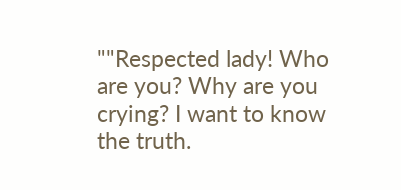""Respected lady! Who are you? Why are you crying? I want to know the truth.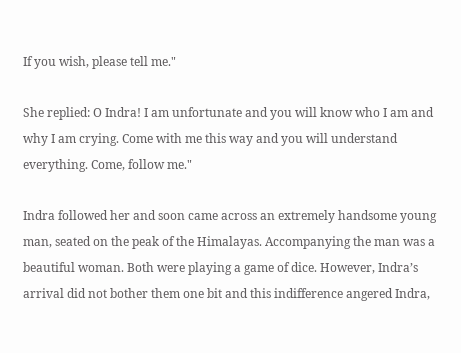If you wish, please tell me."

She replied: O Indra! I am unfortunate and you will know who I am and why I am crying. Come with me this way and you will understand everything. Come, follow me."

Indra followed her and soon came across an extremely handsome young man, seated on the peak of the Himalayas. Accompanying the man was a beautiful woman. Both were playing a game of dice. However, Indra’s arrival did not bother them one bit and this indifference angered Indra,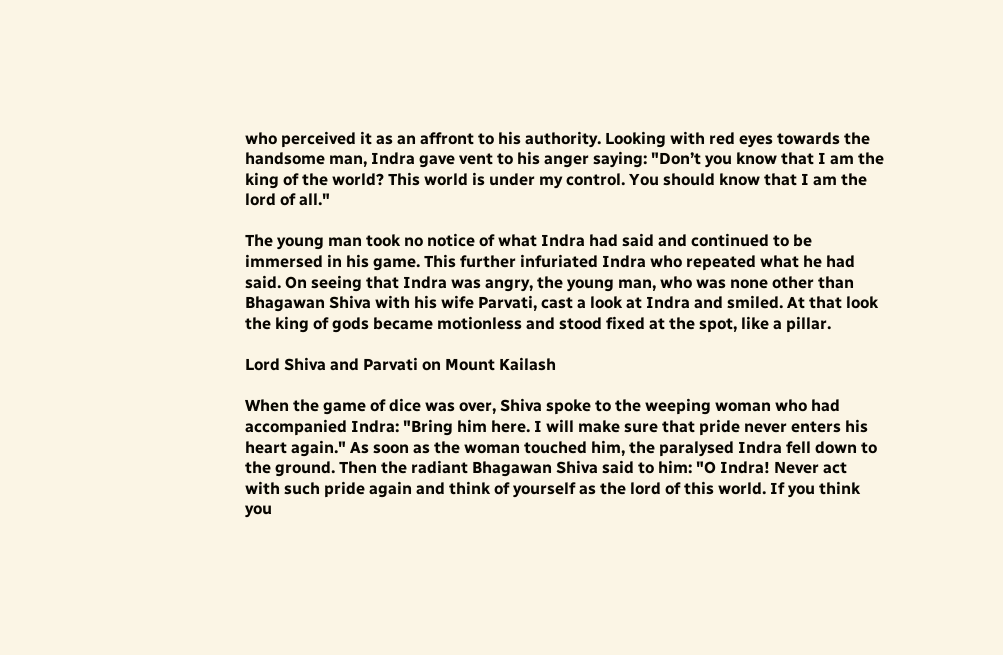who perceived it as an affront to his authority. Looking with red eyes towards the handsome man, Indra gave vent to his anger saying: "Don’t you know that I am the king of the world? This world is under my control. You should know that I am the lord of all."

The young man took no notice of what Indra had said and continued to be immersed in his game. This further infuriated Indra who repeated what he had said. On seeing that Indra was angry, the young man, who was none other than Bhagawan Shiva with his wife Parvati, cast a look at Indra and smiled. At that look the king of gods became motionless and stood fixed at the spot, like a pillar.

Lord Shiva and Parvati on Mount Kailash

When the game of dice was over, Shiva spoke to the weeping woman who had accompanied Indra: "Bring him here. I will make sure that pride never enters his heart again." As soon as the woman touched him, the paralysed Indra fell down to the ground. Then the radiant Bhagawan Shiva said to him: "O Indra! Never act with such pride again and think of yourself as the lord of this world. If you think you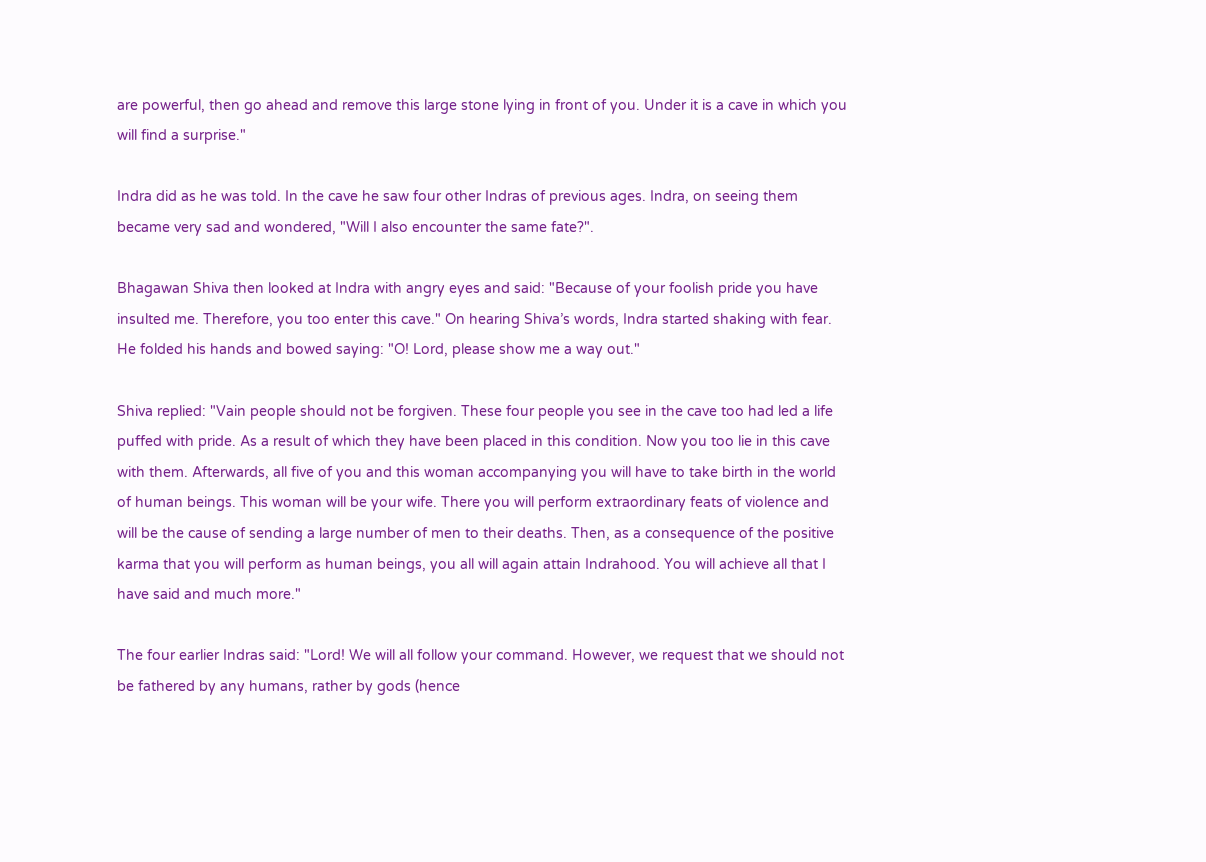are powerful, then go ahead and remove this large stone lying in front of you. Under it is a cave in which you will find a surprise."

Indra did as he was told. In the cave he saw four other Indras of previous ages. Indra, on seeing them became very sad and wondered, "Will I also encounter the same fate?".

Bhagawan Shiva then looked at Indra with angry eyes and said: "Because of your foolish pride you have insulted me. Therefore, you too enter this cave." On hearing Shiva’s words, Indra started shaking with fear. He folded his hands and bowed saying: "O! Lord, please show me a way out."

Shiva replied: "Vain people should not be forgiven. These four people you see in the cave too had led a life puffed with pride. As a result of which they have been placed in this condition. Now you too lie in this cave with them. Afterwards, all five of you and this woman accompanying you will have to take birth in the world of human beings. This woman will be your wife. There you will perform extraordinary feats of violence and will be the cause of sending a large number of men to their deaths. Then, as a consequence of the positive karma that you will perform as human beings, you all will again attain Indrahood. You will achieve all that I have said and much more."

The four earlier Indras said: "Lord! We will all follow your command. However, we request that we should not be fathered by any humans, rather by gods (hence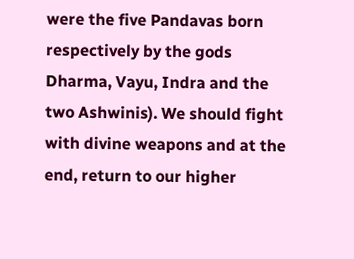were the five Pandavas born respectively by the gods Dharma, Vayu, Indra and the two Ashwinis). We should fight with divine weapons and at the end, return to our higher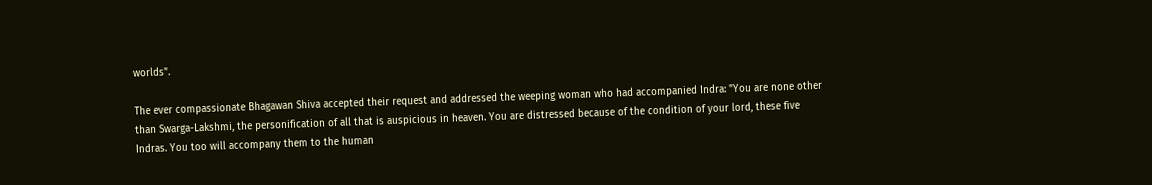worlds".

The ever compassionate Bhagawan Shiva accepted their request and addressed the weeping woman who had accompanied Indra: "You are none other than Swarga-Lakshmi, the personification of all that is auspicious in heaven. You are distressed because of the condition of your lord, these five Indras. You too will accompany them to the human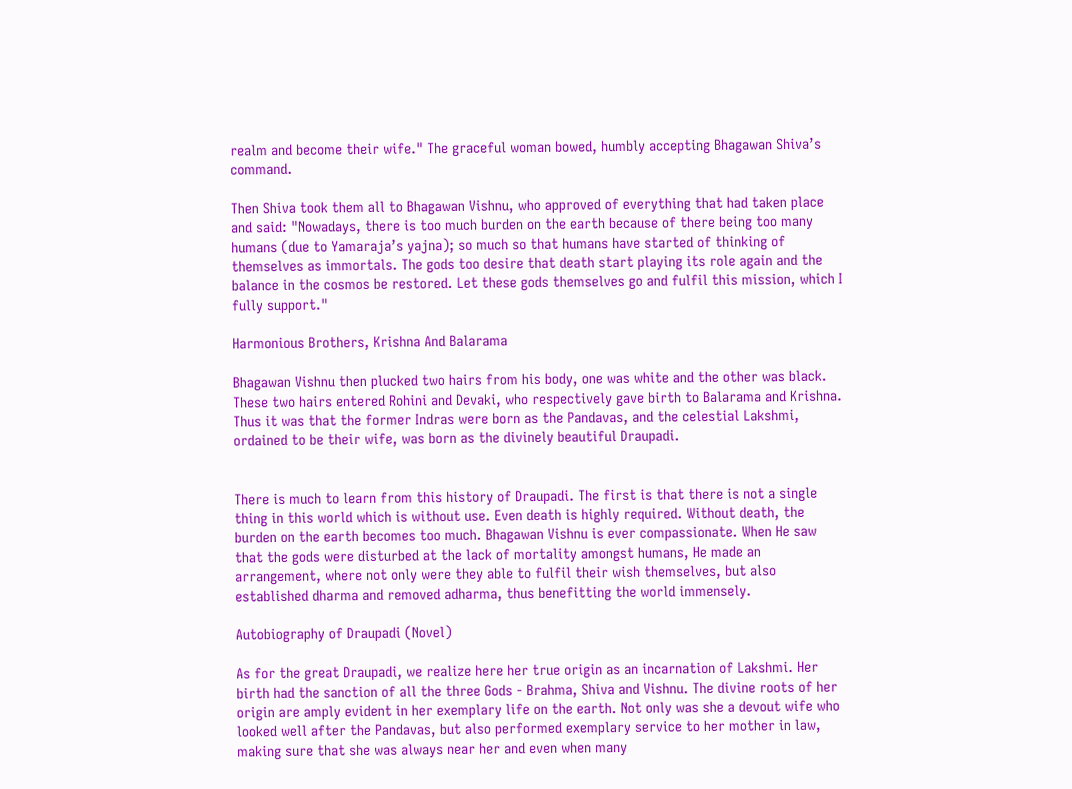realm and become their wife." The graceful woman bowed, humbly accepting Bhagawan Shiva’s command.

Then Shiva took them all to Bhagawan Vishnu, who approved of everything that had taken place and said: "Nowadays, there is too much burden on the earth because of there being too many humans (due to Yamaraja’s yajna); so much so that humans have started of thinking of themselves as immortals. The gods too desire that death start playing its role again and the balance in the cosmos be restored. Let these gods themselves go and fulfil this mission, which I fully support."

Harmonious Brothers, Krishna And Balarama

Bhagawan Vishnu then plucked two hairs from his body, one was white and the other was black. These two hairs entered Rohini and Devaki, who respectively gave birth to Balarama and Krishna. Thus it was that the former Indras were born as the Pandavas, and the celestial Lakshmi, ordained to be their wife, was born as the divinely beautiful Draupadi.


There is much to learn from this history of Draupadi. The first is that there is not a single thing in this world which is without use. Even death is highly required. Without death, the burden on the earth becomes too much. Bhagawan Vishnu is ever compassionate. When He saw that the gods were disturbed at the lack of mortality amongst humans, He made an arrangement, where not only were they able to fulfil their wish themselves, but also established dharma and removed adharma, thus benefitting the world immensely.

Autobiography of Draupadi (Novel)

As for the great Draupadi, we realize here her true origin as an incarnation of Lakshmi. Her birth had the sanction of all the three Gods - Brahma, Shiva and Vishnu. The divine roots of her origin are amply evident in her exemplary life on the earth. Not only was she a devout wife who looked well after the Pandavas, but also performed exemplary service to her mother in law, making sure that she was always near her and even when many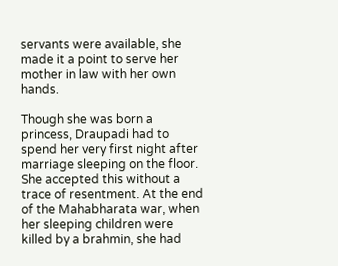servants were available, she made it a point to serve her mother in law with her own hands.

Though she was born a princess, Draupadi had to spend her very first night after marriage sleeping on the floor. She accepted this without a trace of resentment. At the end of the Mahabharata war, when her sleeping children were killed by a brahmin, she had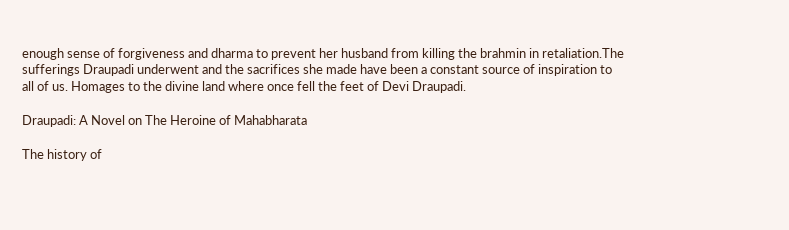enough sense of forgiveness and dharma to prevent her husband from killing the brahmin in retaliation.The sufferings Draupadi underwent and the sacrifices she made have been a constant source of inspiration to all of us. Homages to the divine land where once fell the feet of Devi Draupadi.

Draupadi: A Novel on The Heroine of Mahabharata

The history of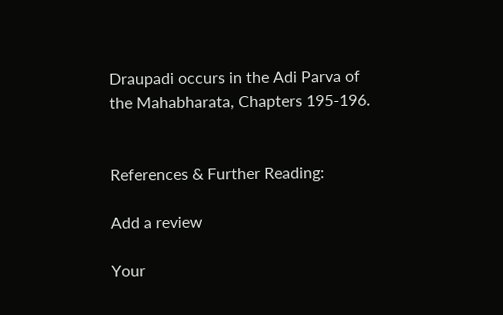Draupadi occurs in the Adi Parva of the Mahabharata, Chapters 195-196.


References & Further Reading:

Add a review

Your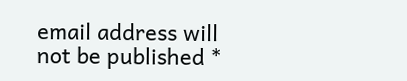email address will not be published *